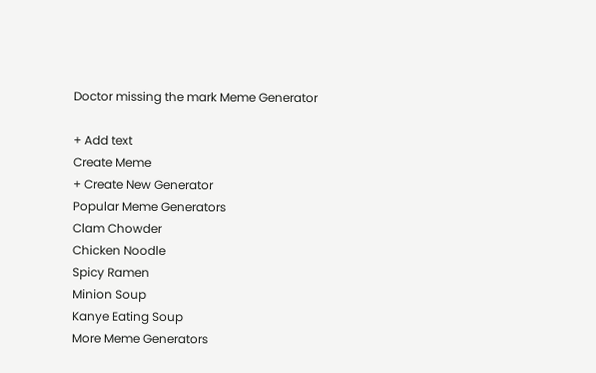Doctor missing the mark Meme Generator

+ Add text
Create Meme
+ Create New Generator
Popular Meme Generators
Clam Chowder
Chicken Noodle
Spicy Ramen
Minion Soup
Kanye Eating Soup
More Meme Generators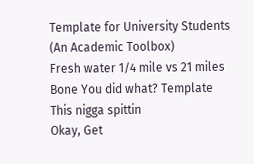Template for University Students (An Academic Toolbox)
Fresh water 1/4 mile vs 21 miles
Bone You did what? Template
This nigga spittin
Okay, Get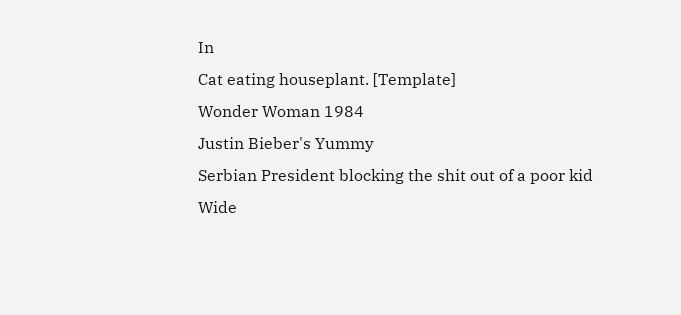In
Cat eating houseplant. [Template]
Wonder Woman 1984
Justin Bieber's Yummy
Serbian President blocking the shit out of a poor kid
Wide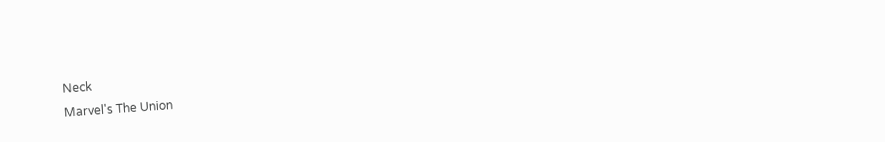Neck
Marvel's The Union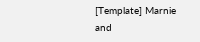[Template] Marnie and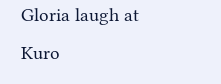Gloria laugh at Kuro